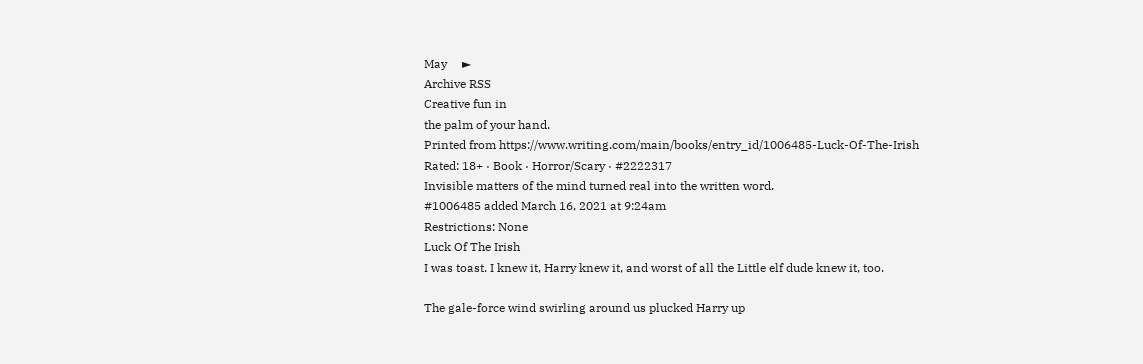May     ►
Archive RSS
Creative fun in
the palm of your hand.
Printed from https://www.writing.com/main/books/entry_id/1006485-Luck-Of-The-Irish
Rated: 18+ · Book · Horror/Scary · #2222317
Invisible matters of the mind turned real into the written word.
#1006485 added March 16, 2021 at 9:24am
Restrictions: None
Luck Of The Irish
I was toast. I knew it, Harry knew it, and worst of all the Little elf dude knew it, too.

The gale-force wind swirling around us plucked Harry up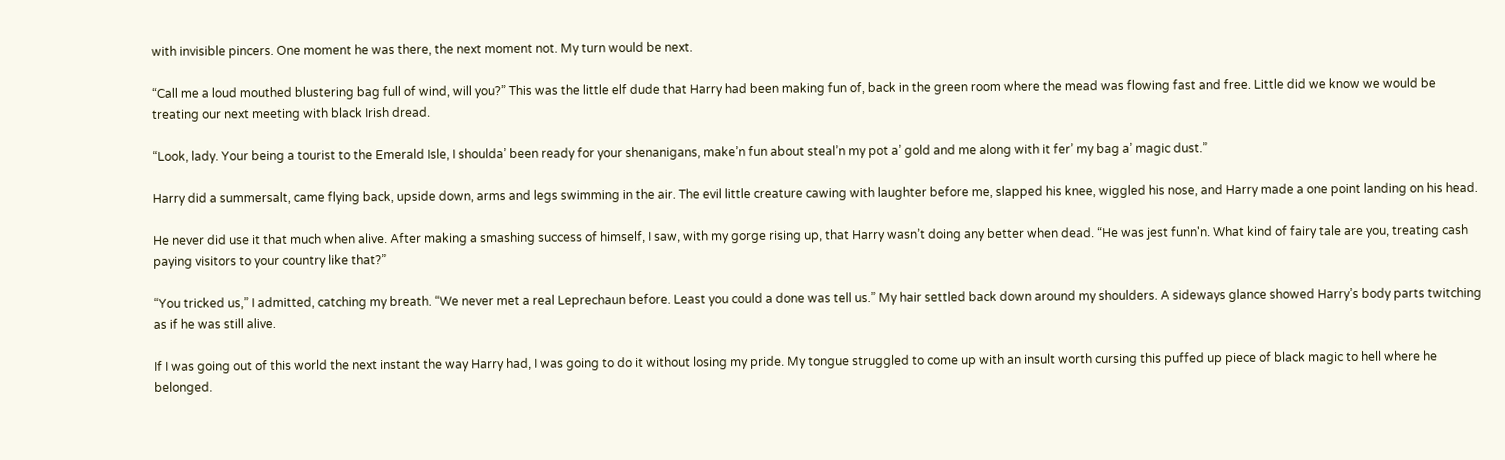with invisible pincers. One moment he was there, the next moment not. My turn would be next.

“Call me a loud mouthed blustering bag full of wind, will you?” This was the little elf dude that Harry had been making fun of, back in the green room where the mead was flowing fast and free. Little did we know we would be treating our next meeting with black Irish dread.

“Look, lady. Your being a tourist to the Emerald Isle, I shoulda’ been ready for your shenanigans, make’n fun about steal’n my pot a’ gold and me along with it fer’ my bag a’ magic dust.”

Harry did a summersalt, came flying back, upside down, arms and legs swimming in the air. The evil little creature cawing with laughter before me, slapped his knee, wiggled his nose, and Harry made a one point landing on his head.

He never did use it that much when alive. After making a smashing success of himself, I saw, with my gorge rising up, that Harry wasn’t doing any better when dead. “He was jest funn'n. What kind of fairy tale are you, treating cash paying visitors to your country like that?”

“You tricked us,” I admitted, catching my breath. “We never met a real Leprechaun before. Least you could a done was tell us.” My hair settled back down around my shoulders. A sideways glance showed Harry’s body parts twitching as if he was still alive.

If I was going out of this world the next instant the way Harry had, I was going to do it without losing my pride. My tongue struggled to come up with an insult worth cursing this puffed up piece of black magic to hell where he belonged.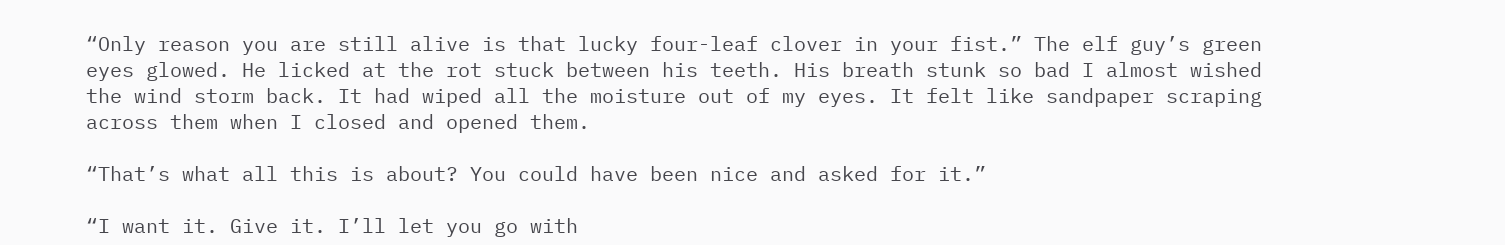“Only reason you are still alive is that lucky four-leaf clover in your fist.” The elf guy’s green eyes glowed. He licked at the rot stuck between his teeth. His breath stunk so bad I almost wished the wind storm back. It had wiped all the moisture out of my eyes. It felt like sandpaper scraping across them when I closed and opened them.

“That’s what all this is about? You could have been nice and asked for it.”

“I want it. Give it. I’ll let you go with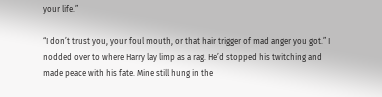your life.”

“I don’t trust you, your foul mouth, or that hair trigger of mad anger you got.” I nodded over to where Harry lay limp as a rag. He’d stopped his twitching and made peace with his fate. Mine still hung in the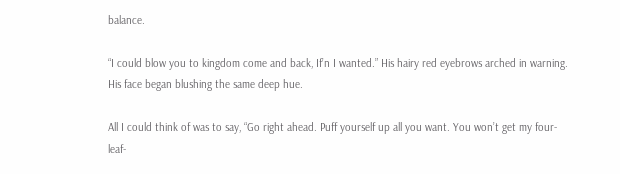balance.

“I could blow you to kingdom come and back, If’n I wanted.” His hairy red eyebrows arched in warning. His face began blushing the same deep hue.

All I could think of was to say, “Go right ahead. Puff yourself up all you want. You won’t get my four-leaf-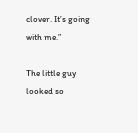clover. It’s going with me.”

The little guy looked so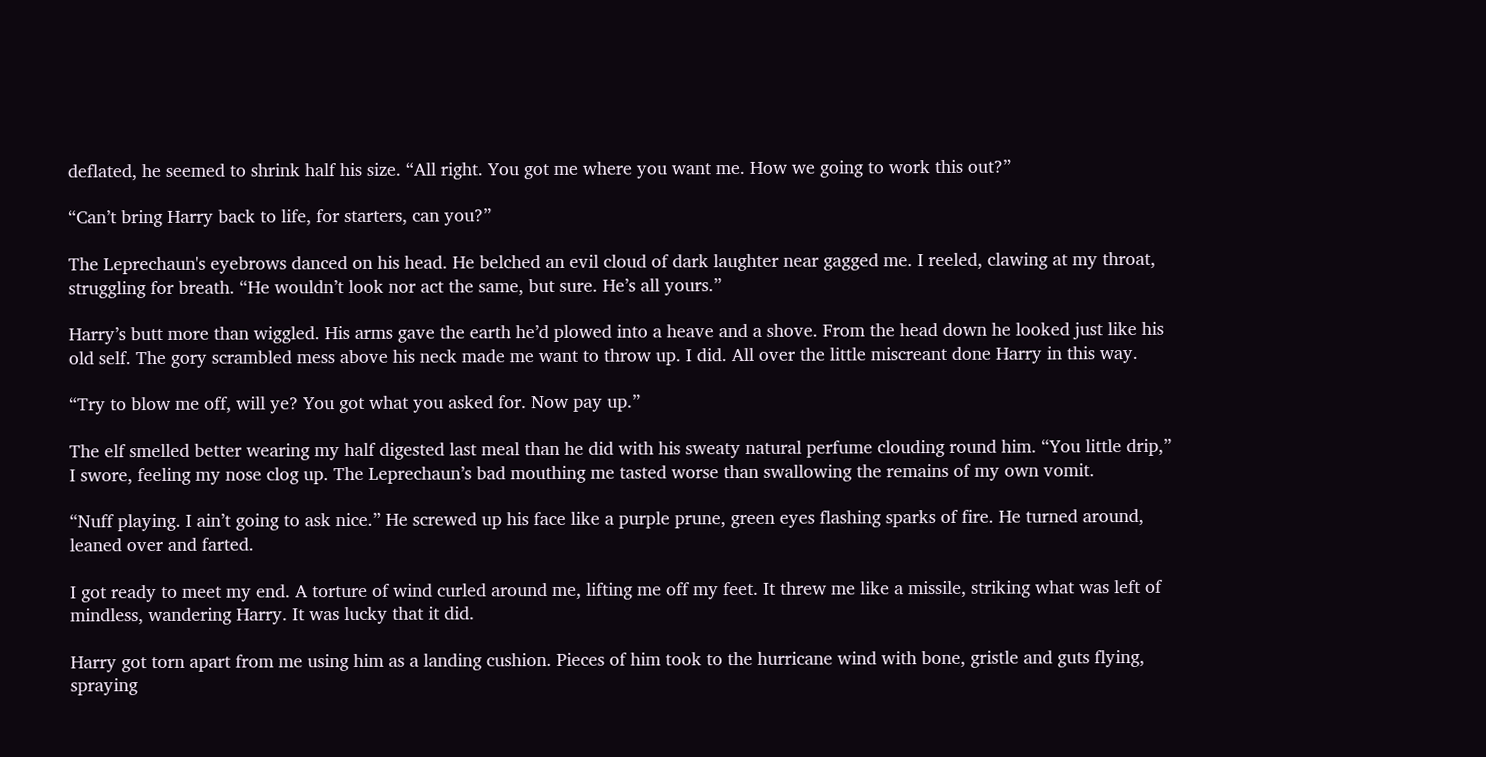deflated, he seemed to shrink half his size. “All right. You got me where you want me. How we going to work this out?”

“Can’t bring Harry back to life, for starters, can you?”

The Leprechaun's eyebrows danced on his head. He belched an evil cloud of dark laughter near gagged me. I reeled, clawing at my throat, struggling for breath. “He wouldn’t look nor act the same, but sure. He’s all yours.”

Harry’s butt more than wiggled. His arms gave the earth he’d plowed into a heave and a shove. From the head down he looked just like his old self. The gory scrambled mess above his neck made me want to throw up. I did. All over the little miscreant done Harry in this way.

“Try to blow me off, will ye? You got what you asked for. Now pay up.”

The elf smelled better wearing my half digested last meal than he did with his sweaty natural perfume clouding round him. “You little drip,” I swore, feeling my nose clog up. The Leprechaun’s bad mouthing me tasted worse than swallowing the remains of my own vomit.

“Nuff playing. I ain’t going to ask nice.” He screwed up his face like a purple prune, green eyes flashing sparks of fire. He turned around, leaned over and farted.

I got ready to meet my end. A torture of wind curled around me, lifting me off my feet. It threw me like a missile, striking what was left of mindless, wandering Harry. It was lucky that it did.

Harry got torn apart from me using him as a landing cushion. Pieces of him took to the hurricane wind with bone, gristle and guts flying, spraying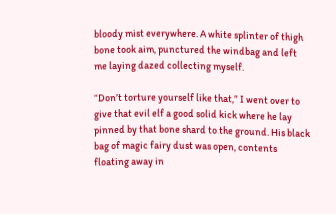bloody mist everywhere. A white splinter of thigh bone took aim, punctured the windbag and left me laying dazed collecting myself.

“Don’t torture yourself like that,” I went over to give that evil elf a good solid kick where he lay pinned by that bone shard to the ground. His black bag of magic fairy dust was open, contents floating away in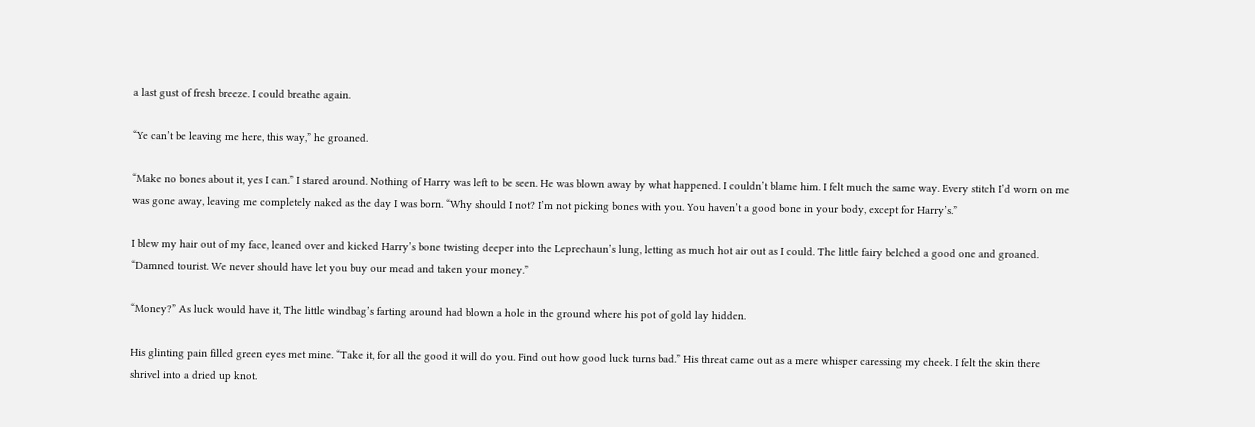a last gust of fresh breeze. I could breathe again.

“Ye can’t be leaving me here, this way,” he groaned.

“Make no bones about it, yes I can.” I stared around. Nothing of Harry was left to be seen. He was blown away by what happened. I couldn’t blame him. I felt much the same way. Every stitch I’d worn on me was gone away, leaving me completely naked as the day I was born. “Why should I not? I’m not picking bones with you. You haven’t a good bone in your body, except for Harry’s.”

I blew my hair out of my face, leaned over and kicked Harry’s bone twisting deeper into the Leprechaun’s lung, letting as much hot air out as I could. The little fairy belched a good one and groaned. “Damned tourist. We never should have let you buy our mead and taken your money.”

“Money?” As luck would have it, The little windbag’s farting around had blown a hole in the ground where his pot of gold lay hidden.

His glinting pain filled green eyes met mine. “Take it, for all the good it will do you. Find out how good luck turns bad.” His threat came out as a mere whisper caressing my cheek. I felt the skin there shrivel into a dried up knot.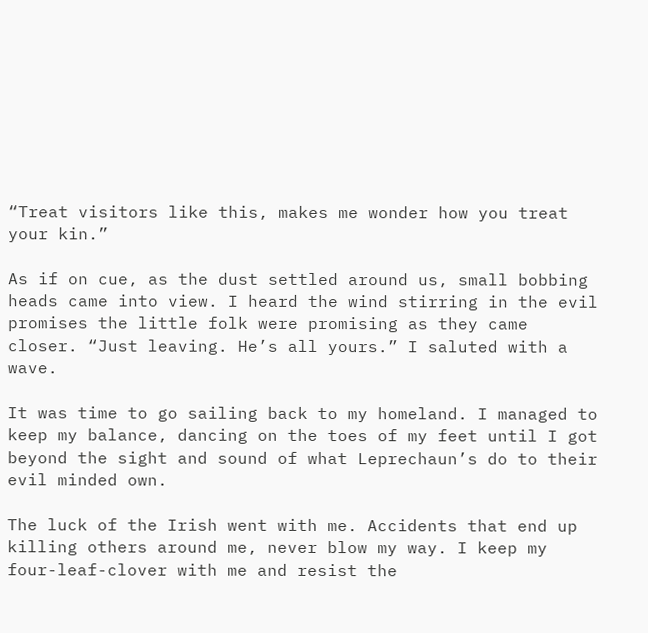“Treat visitors like this, makes me wonder how you treat your kin.”

As if on cue, as the dust settled around us, small bobbing heads came into view. I heard the wind stirring in the evil promises the little folk were promising as they came closer. “Just leaving. He’s all yours.” I saluted with a wave.

It was time to go sailing back to my homeland. I managed to keep my balance, dancing on the toes of my feet until I got beyond the sight and sound of what Leprechaun’s do to their evil minded own.

The luck of the Irish went with me. Accidents that end up killing others around me, never blow my way. I keep my four-leaf-clover with me and resist the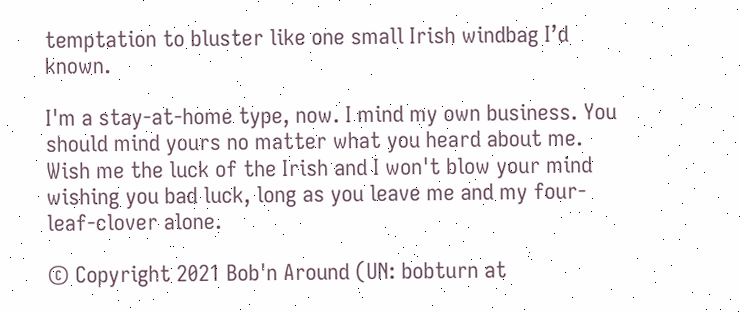temptation to bluster like one small Irish windbag I’d known.

I'm a stay-at-home type, now. I mind my own business. You should mind yours no matter what you heard about me. Wish me the luck of the Irish and I won't blow your mind wishing you bad luck, long as you leave me and my four-leaf-clover alone.

© Copyright 2021 Bob'n Around (UN: bobturn at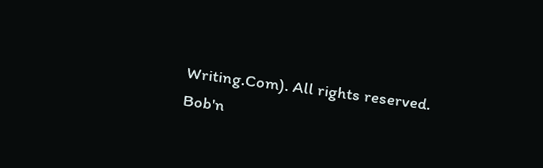Writing.Com). All rights reserved.
Bob'n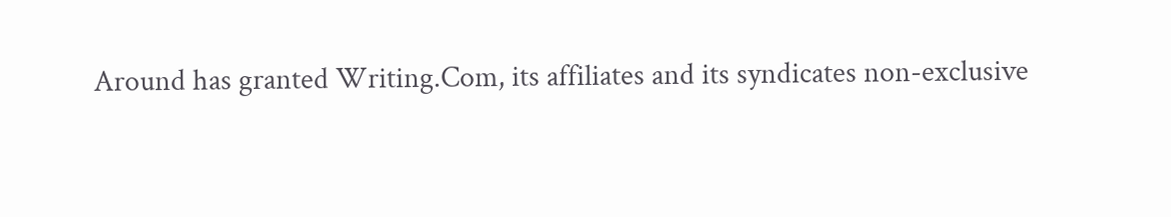Around has granted Writing.Com, its affiliates and its syndicates non-exclusive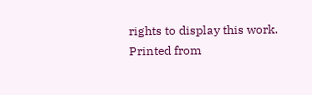rights to display this work.
Printed from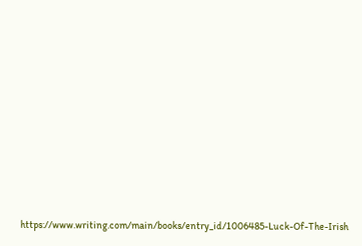https://www.writing.com/main/books/entry_id/1006485-Luck-Of-The-Irish